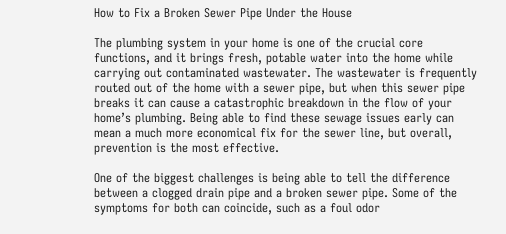How to Fix a Broken Sewer Pipe Under the House

The plumbing system in your home is one of the crucial core functions, and it brings fresh, potable water into the home while carrying out contaminated wastewater. The wastewater is frequently routed out of the home with a sewer pipe, but when this sewer pipe breaks it can cause a catastrophic breakdown in the flow of your home’s plumbing. Being able to find these sewage issues early can mean a much more economical fix for the sewer line, but overall, prevention is the most effective.

One of the biggest challenges is being able to tell the difference between a clogged drain pipe and a broken sewer pipe. Some of the symptoms for both can coincide, such as a foul odor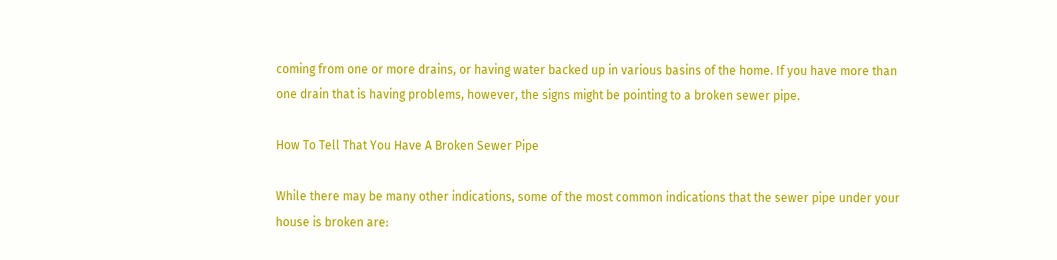coming from one or more drains, or having water backed up in various basins of the home. If you have more than one drain that is having problems, however, the signs might be pointing to a broken sewer pipe.

How To Tell That You Have A Broken Sewer Pipe

While there may be many other indications, some of the most common indications that the sewer pipe under your house is broken are: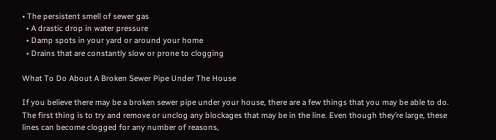• The persistent smell of sewer gas
  • A drastic drop in water pressure
  • Damp spots in your yard or around your home
  • Drains that are constantly slow or prone to clogging

What To Do About A Broken Sewer Pipe Under The House

If you believe there may be a broken sewer pipe under your house, there are a few things that you may be able to do. The first thing is to try and remove or unclog any blockages that may be in the line. Even though they’re large, these lines can become clogged for any number of reasons,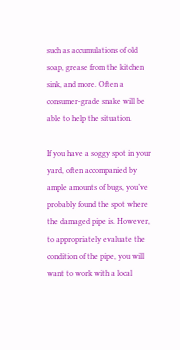such as accumulations of old soap, grease from the kitchen sink, and more. Often a consumer-grade snake will be able to help the situation.

If you have a soggy spot in your yard, often accompanied by ample amounts of bugs, you’ve probably found the spot where the damaged pipe is. However, to appropriately evaluate the condition of the pipe, you will want to work with a local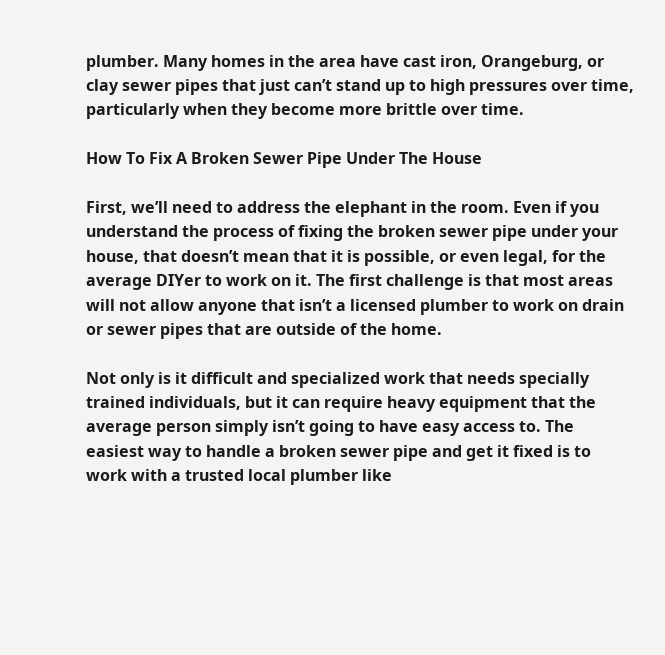plumber. Many homes in the area have cast iron, Orangeburg, or clay sewer pipes that just can’t stand up to high pressures over time, particularly when they become more brittle over time.

How To Fix A Broken Sewer Pipe Under The House

First, we’ll need to address the elephant in the room. Even if you understand the process of fixing the broken sewer pipe under your house, that doesn’t mean that it is possible, or even legal, for the average DIYer to work on it. The first challenge is that most areas will not allow anyone that isn’t a licensed plumber to work on drain or sewer pipes that are outside of the home.

Not only is it difficult and specialized work that needs specially trained individuals, but it can require heavy equipment that the average person simply isn’t going to have easy access to. The easiest way to handle a broken sewer pipe and get it fixed is to work with a trusted local plumber like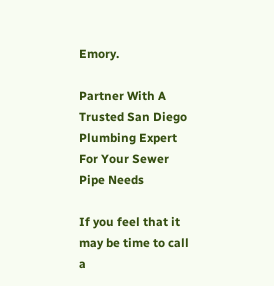Emory.

Partner With A Trusted San Diego Plumbing Expert For Your Sewer Pipe Needs

If you feel that it may be time to call a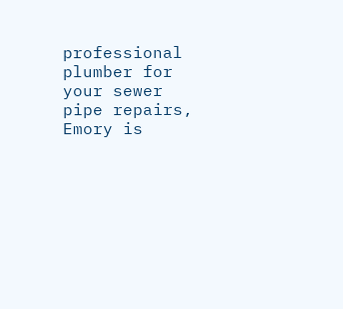professional plumber for your sewer pipe repairs, Emory is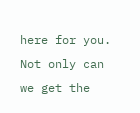here for you. Not only can we get the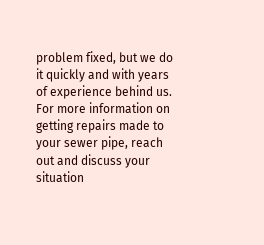problem fixed, but we do it quickly and with years of experience behind us. For more information on getting repairs made to your sewer pipe, reach out and discuss your situation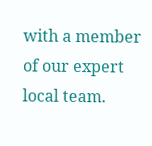with a member of our expert local team.